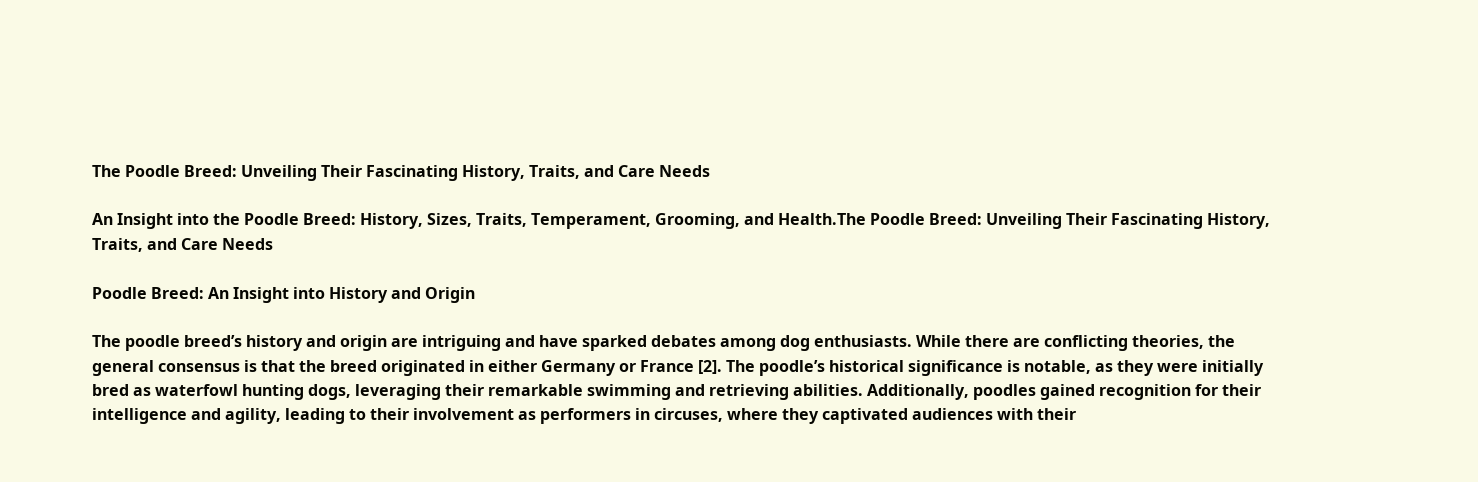The Poodle Breed: Unveiling Their Fascinating History, Traits, and Care Needs

An Insight into the Poodle Breed: History, Sizes, Traits, Temperament, Grooming, and Health.The Poodle Breed: Unveiling Their Fascinating History, Traits, and Care Needs

Poodle Breed: An Insight into History and Origin

The poodle breed’s history and origin are intriguing and have sparked debates among dog enthusiasts. While there are conflicting theories, the general consensus is that the breed originated in either Germany or France [2]. The poodle’s historical significance is notable, as they were initially bred as waterfowl hunting dogs, leveraging their remarkable swimming and retrieving abilities. Additionally, poodles gained recognition for their intelligence and agility, leading to their involvement as performers in circuses, where they captivated audiences with their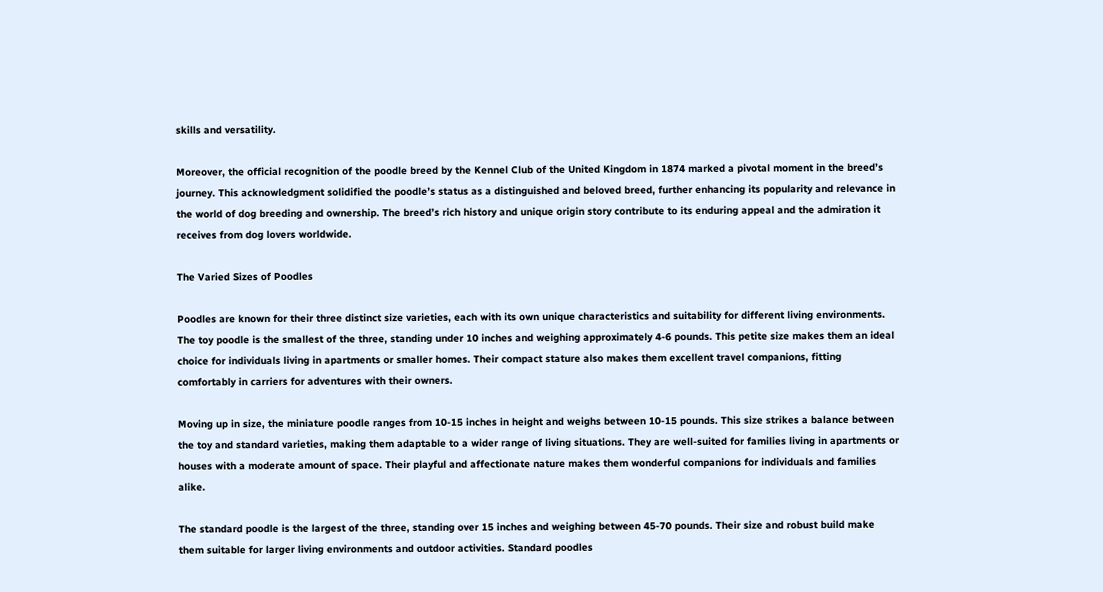skills and versatility.

Moreover, the official recognition of the poodle breed by the Kennel Club of the United Kingdom in 1874 marked a pivotal moment in the breed’s journey. This acknowledgment solidified the poodle’s status as a distinguished and beloved breed, further enhancing its popularity and relevance in the world of dog breeding and ownership. The breed’s rich history and unique origin story contribute to its enduring appeal and the admiration it receives from dog lovers worldwide.

The Varied Sizes of Poodles

Poodles are known for their three distinct size varieties, each with its own unique characteristics and suitability for different living environments. The toy poodle is the smallest of the three, standing under 10 inches and weighing approximately 4-6 pounds. This petite size makes them an ideal choice for individuals living in apartments or smaller homes. Their compact stature also makes them excellent travel companions, fitting comfortably in carriers for adventures with their owners.

Moving up in size, the miniature poodle ranges from 10-15 inches in height and weighs between 10-15 pounds. This size strikes a balance between the toy and standard varieties, making them adaptable to a wider range of living situations. They are well-suited for families living in apartments or houses with a moderate amount of space. Their playful and affectionate nature makes them wonderful companions for individuals and families alike.

The standard poodle is the largest of the three, standing over 15 inches and weighing between 45-70 pounds. Their size and robust build make them suitable for larger living environments and outdoor activities. Standard poodles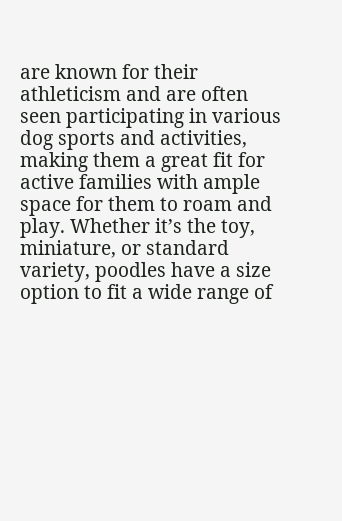are known for their athleticism and are often seen participating in various dog sports and activities, making them a great fit for active families with ample space for them to roam and play. Whether it’s the toy, miniature, or standard variety, poodles have a size option to fit a wide range of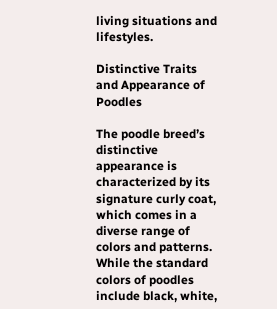living situations and lifestyles.

Distinctive Traits and Appearance of Poodles

The poodle breed’s distinctive appearance is characterized by its signature curly coat, which comes in a diverse range of colors and patterns. While the standard colors of poodles include black, white,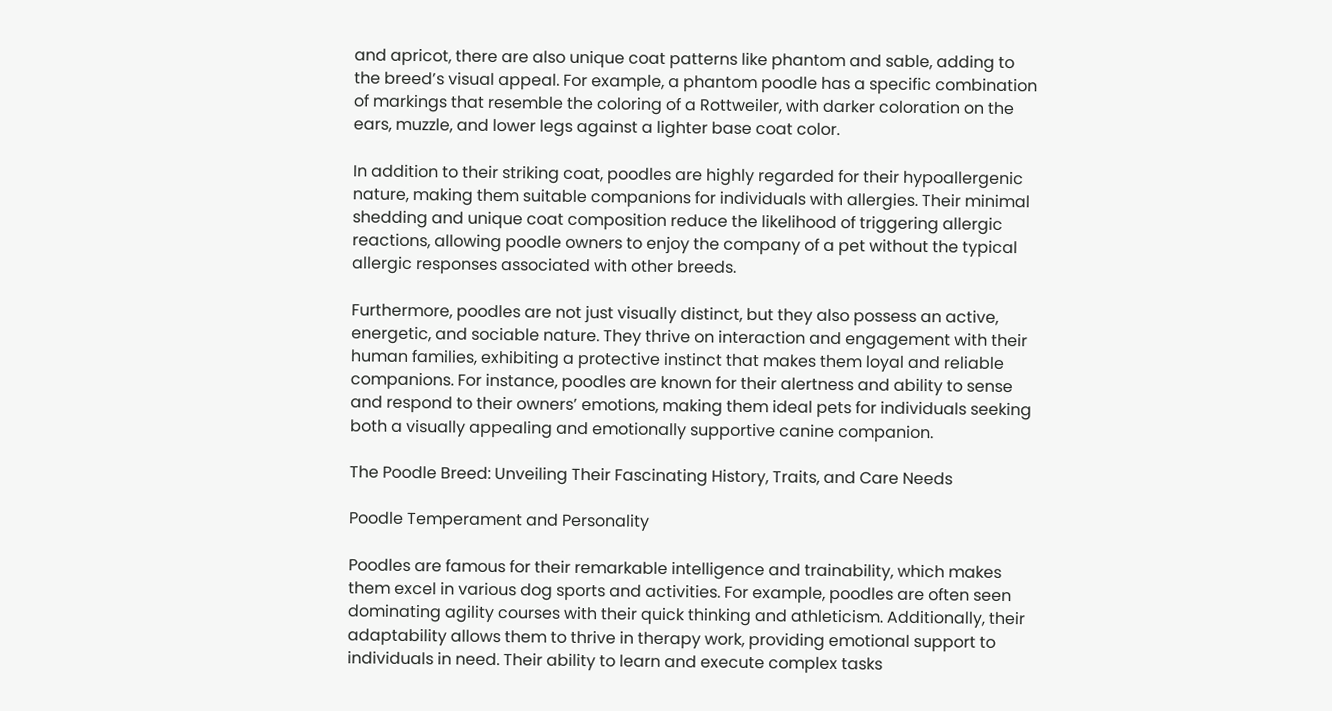and apricot, there are also unique coat patterns like phantom and sable, adding to the breed’s visual appeal. For example, a phantom poodle has a specific combination of markings that resemble the coloring of a Rottweiler, with darker coloration on the ears, muzzle, and lower legs against a lighter base coat color.

In addition to their striking coat, poodles are highly regarded for their hypoallergenic nature, making them suitable companions for individuals with allergies. Their minimal shedding and unique coat composition reduce the likelihood of triggering allergic reactions, allowing poodle owners to enjoy the company of a pet without the typical allergic responses associated with other breeds.

Furthermore, poodles are not just visually distinct, but they also possess an active, energetic, and sociable nature. They thrive on interaction and engagement with their human families, exhibiting a protective instinct that makes them loyal and reliable companions. For instance, poodles are known for their alertness and ability to sense and respond to their owners’ emotions, making them ideal pets for individuals seeking both a visually appealing and emotionally supportive canine companion.

The Poodle Breed: Unveiling Their Fascinating History, Traits, and Care Needs

Poodle Temperament and Personality

Poodles are famous for their remarkable intelligence and trainability, which makes them excel in various dog sports and activities. For example, poodles are often seen dominating agility courses with their quick thinking and athleticism. Additionally, their adaptability allows them to thrive in therapy work, providing emotional support to individuals in need. Their ability to learn and execute complex tasks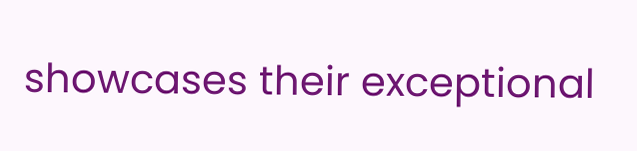showcases their exceptional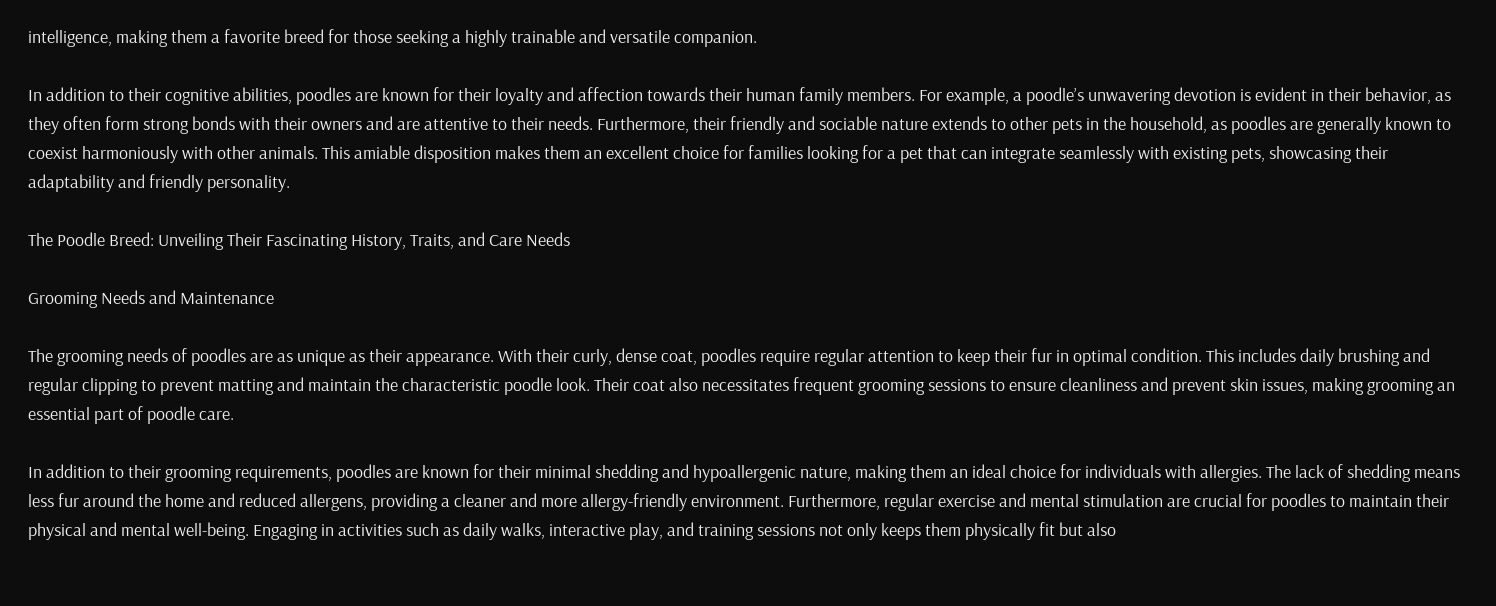intelligence, making them a favorite breed for those seeking a highly trainable and versatile companion.

In addition to their cognitive abilities, poodles are known for their loyalty and affection towards their human family members. For example, a poodle’s unwavering devotion is evident in their behavior, as they often form strong bonds with their owners and are attentive to their needs. Furthermore, their friendly and sociable nature extends to other pets in the household, as poodles are generally known to coexist harmoniously with other animals. This amiable disposition makes them an excellent choice for families looking for a pet that can integrate seamlessly with existing pets, showcasing their adaptability and friendly personality.

The Poodle Breed: Unveiling Their Fascinating History, Traits, and Care Needs

Grooming Needs and Maintenance

The grooming needs of poodles are as unique as their appearance. With their curly, dense coat, poodles require regular attention to keep their fur in optimal condition. This includes daily brushing and regular clipping to prevent matting and maintain the characteristic poodle look. Their coat also necessitates frequent grooming sessions to ensure cleanliness and prevent skin issues, making grooming an essential part of poodle care.

In addition to their grooming requirements, poodles are known for their minimal shedding and hypoallergenic nature, making them an ideal choice for individuals with allergies. The lack of shedding means less fur around the home and reduced allergens, providing a cleaner and more allergy-friendly environment. Furthermore, regular exercise and mental stimulation are crucial for poodles to maintain their physical and mental well-being. Engaging in activities such as daily walks, interactive play, and training sessions not only keeps them physically fit but also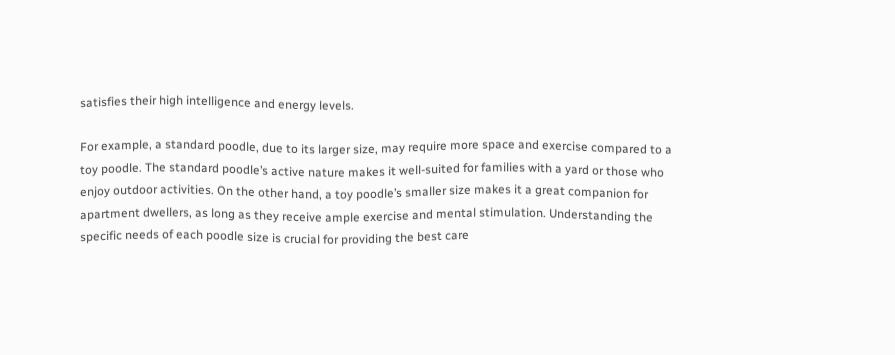satisfies their high intelligence and energy levels.

For example, a standard poodle, due to its larger size, may require more space and exercise compared to a toy poodle. The standard poodle’s active nature makes it well-suited for families with a yard or those who enjoy outdoor activities. On the other hand, a toy poodle’s smaller size makes it a great companion for apartment dwellers, as long as they receive ample exercise and mental stimulation. Understanding the specific needs of each poodle size is crucial for providing the best care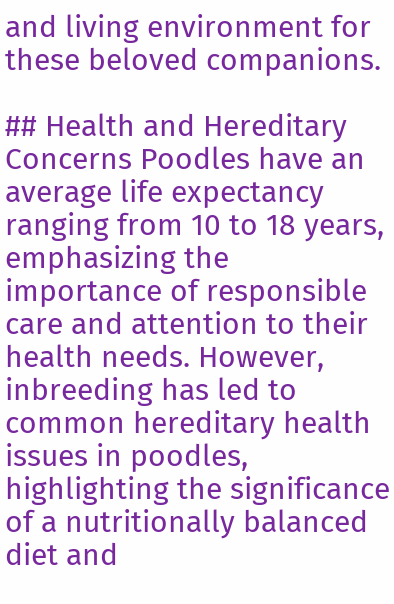and living environment for these beloved companions.

## Health and Hereditary Concerns Poodles have an average life expectancy ranging from 10 to 18 years, emphasizing the importance of responsible care and attention to their health needs. However, inbreeding has led to common hereditary health issues in poodles, highlighting the significance of a nutritionally balanced diet and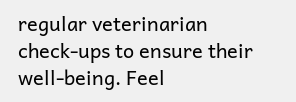regular veterinarian check-ups to ensure their well-being. Feel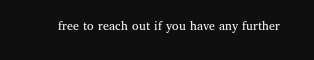free to reach out if you have any further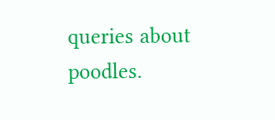queries about poodles.